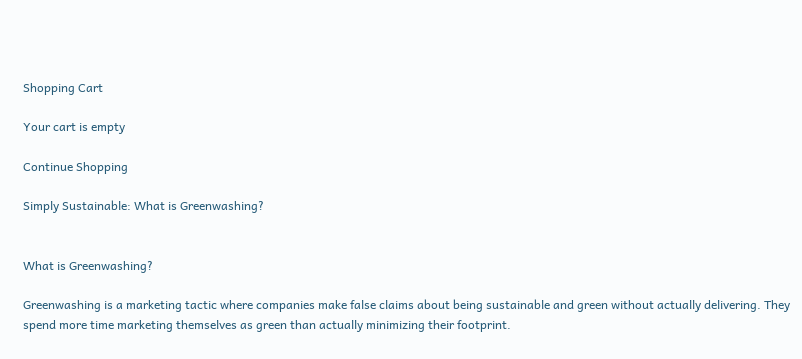Shopping Cart

Your cart is empty

Continue Shopping

Simply Sustainable: What is Greenwashing?


What is Greenwashing?

Greenwashing is a marketing tactic where companies make false claims about being sustainable and green without actually delivering. They spend more time marketing themselves as green than actually minimizing their footprint.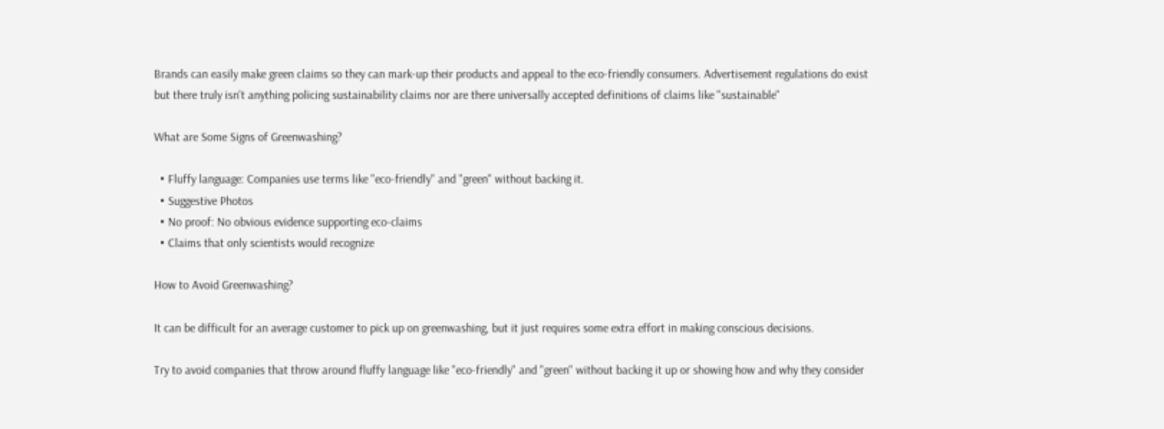Brands can easily make green claims so they can mark-up their products and appeal to the eco-friendly consumers. Advertisement regulations do exist but there truly isn't anything policing sustainability claims nor are there universally accepted definitions of claims like "sustainable"

What are Some Signs of Greenwashing?

  • Fluffy language: Companies use terms like "eco-friendly" and "green" without backing it.
  • Suggestive Photos
  • No proof: No obvious evidence supporting eco-claims
  • Claims that only scientists would recognize

How to Avoid Greenwashing?

It can be difficult for an average customer to pick up on greenwashing, but it just requires some extra effort in making conscious decisions.

Try to avoid companies that throw around fluffy language like "eco-friendly" and "green" without backing it up or showing how and why they consider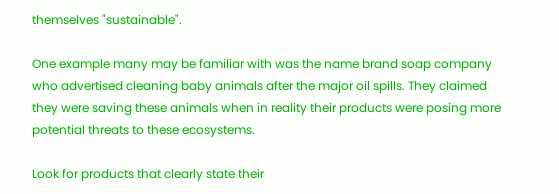themselves "sustainable".

One example many may be familiar with was the name brand soap company who advertised cleaning baby animals after the major oil spills. They claimed they were saving these animals when in reality their products were posing more potential threats to these ecosystems.

Look for products that clearly state their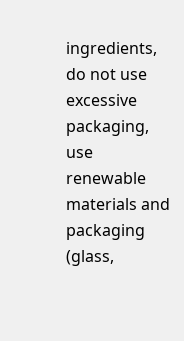ingredients, do not use excessive packaging, use renewable materials and packaging (glass,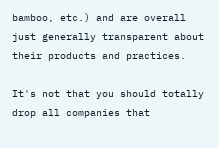bamboo, etc.) and are overall just generally transparent about their products and practices.

It's not that you should totally drop all companies that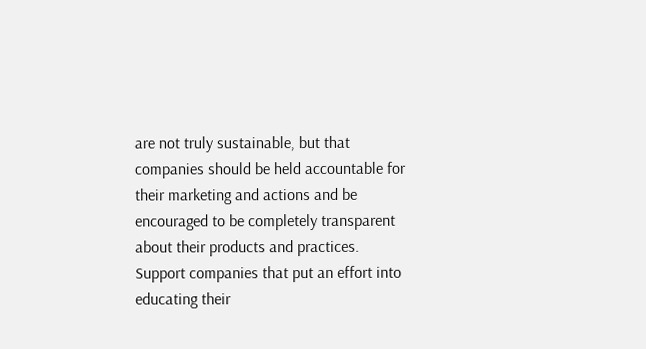are not truly sustainable, but that companies should be held accountable for their marketing and actions and be encouraged to be completely transparent about their products and practices. Support companies that put an effort into educating their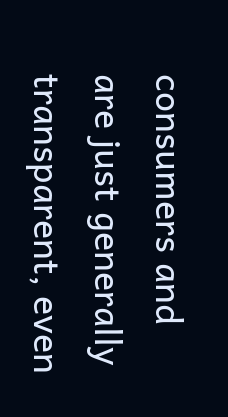consumers and are just generally transparent, even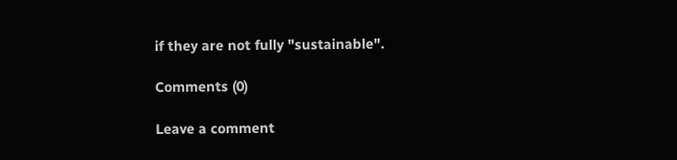if they are not fully "sustainable".

Comments (0)

Leave a comment